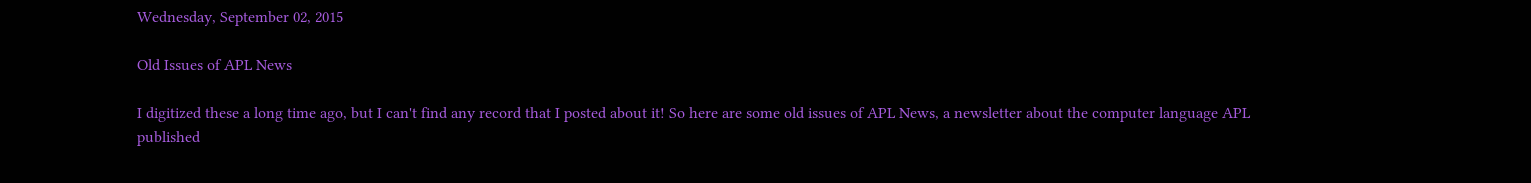Wednesday, September 02, 2015

Old Issues of APL News

I digitized these a long time ago, but I can't find any record that I posted about it! So here are some old issues of APL News, a newsletter about the computer language APL published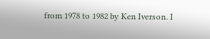from 1978 to 1982 by Ken Iverson. I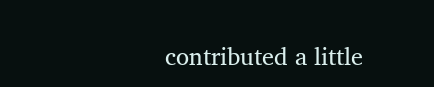contributed a little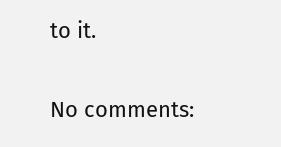to it.

No comments: